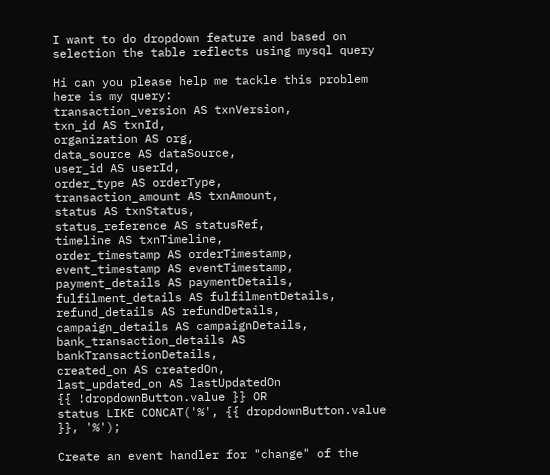I want to do dropdown feature and based on selection the table reflects using mysql query

Hi can you please help me tackle this problem
here is my query:
transaction_version AS txnVersion,
txn_id AS txnId,
organization AS org,
data_source AS dataSource,
user_id AS userId,
order_type AS orderType,
transaction_amount AS txnAmount,
status AS txnStatus,
status_reference AS statusRef,
timeline AS txnTimeline,
order_timestamp AS orderTimestamp,
event_timestamp AS eventTimestamp,
payment_details AS paymentDetails,
fulfilment_details AS fulfilmentDetails,
refund_details AS refundDetails,
campaign_details AS campaignDetails,
bank_transaction_details AS bankTransactionDetails,
created_on AS createdOn,
last_updated_on AS lastUpdatedOn
{{ !dropdownButton.value }} OR
status LIKE CONCAT('%', {{ dropdownButton.value }}, '%');

Create an event handler for "change" of the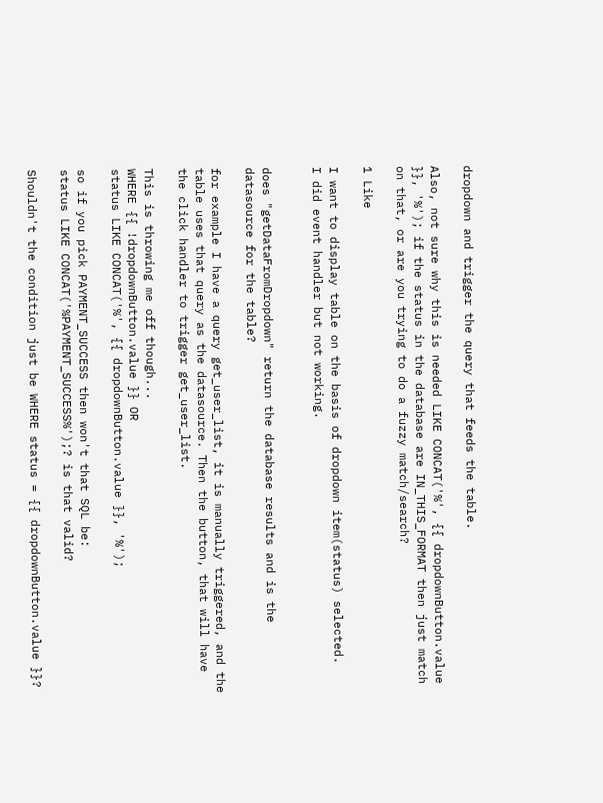dropdown and trigger the query that feeds the table.

Also, not sure why this is needed LIKE CONCAT('%', {{ dropdownButton.value }}, '%'); if the status in the database are IN_THIS_FORMAT then just match on that, or are you trying to do a fuzzy match/search?

1 Like

I want to display table on the basis of dropdown item(status) selected.
I did event handler but not working.


does "getDataFromDropdown" return the database results and is the datasource for the table?

for example I have a query get_user_list, it is manually triggered, and the table uses that query as the datasource. Then the button, that will have the click handler to trigger get_user_list.

This is throwing me off though...
WHERE {{ !dropdownButton.value }} OR
status LIKE CONCAT('%', {{ dropdownButton.value }}, '%');

so if you pick PAYMENT_SUCCESS then won't that SQL be:
status LIKE CONCAT('%PAYMENT_SUCCESS%');? is that valid?

Shouldn't the condition just be WHERE status = {{ dropdownButton.value }}?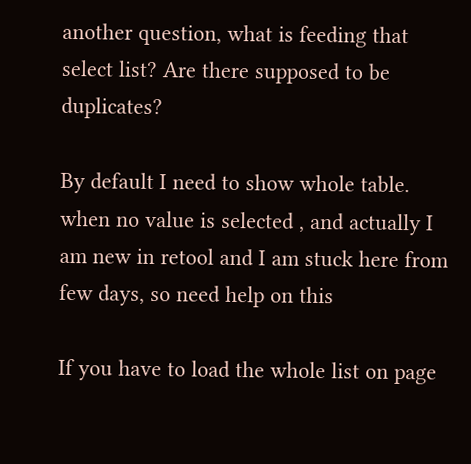another question, what is feeding that select list? Are there supposed to be duplicates?

By default I need to show whole table.
when no value is selected , and actually I am new in retool and I am stuck here from few days, so need help on this

If you have to load the whole list on page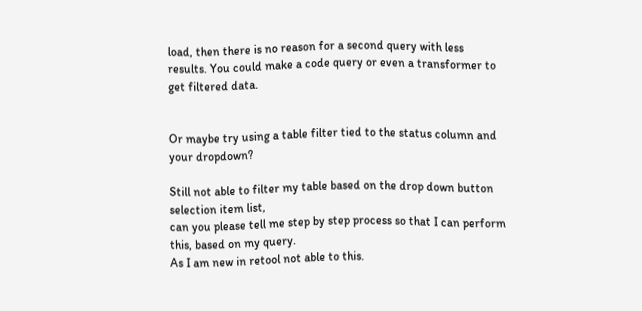load, then there is no reason for a second query with less results. You could make a code query or even a transformer to get filtered data.


Or maybe try using a table filter tied to the status column and your dropdown?

Still not able to filter my table based on the drop down button selection item list,
can you please tell me step by step process so that I can perform this, based on my query.
As I am new in retool not able to this.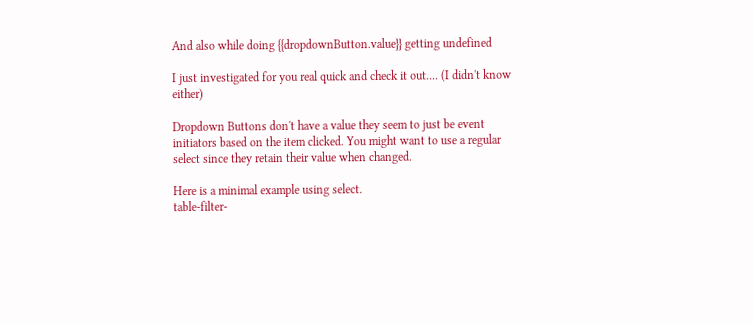And also while doing {{dropdownButton.value}} getting undefined

I just investigated for you real quick and check it out.... (I didn't know either)

Dropdown Buttons don't have a value they seem to just be event initiators based on the item clicked. You might want to use a regular select since they retain their value when changed.

Here is a minimal example using select.
table-filter-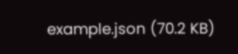example.json (70.2 KB)